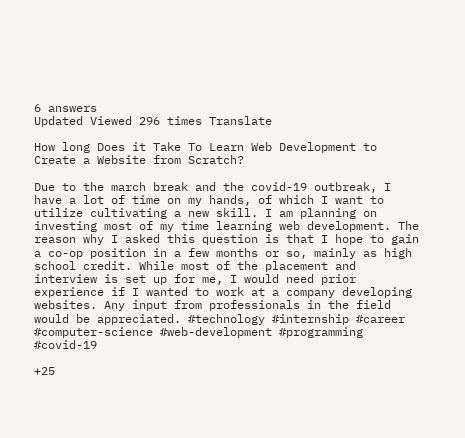6 answers
Updated Viewed 296 times Translate

How long Does it Take To Learn Web Development to Create a Website from Scratch?

Due to the march break and the covid-19 outbreak, I have a lot of time on my hands, of which I want to utilize cultivating a new skill. I am planning on investing most of my time learning web development. The reason why I asked this question is that I hope to gain a co-op position in a few months or so, mainly as high school credit. While most of the placement and interview is set up for me, I would need prior experience if I wanted to work at a company developing websites. Any input from professionals in the field would be appreciated. #technology #internship #career #computer-science #web-development #programming #covid-19

+25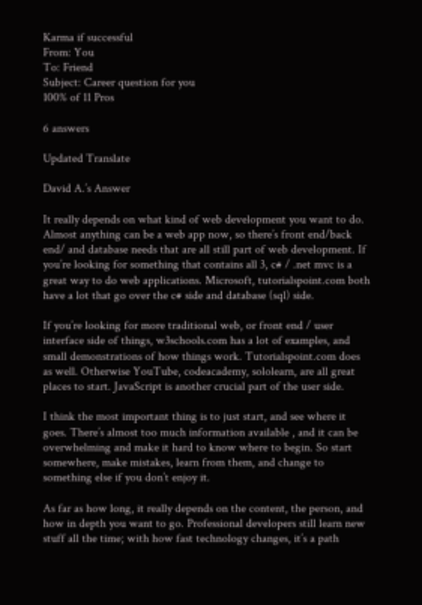Karma if successful
From: You
To: Friend
Subject: Career question for you
100% of 11 Pros

6 answers

Updated Translate

David A.’s Answer

It really depends on what kind of web development you want to do. Almost anything can be a web app now, so there’s front end/back end/ and database needs that are all still part of web development. If you’re looking for something that contains all 3, c# / .net mvc is a great way to do web applications. Microsoft, tutorialspoint.com both have a lot that go over the c# side and database (sql) side.

If you’re looking for more traditional web, or front end / user interface side of things, w3schools.com has a lot of examples, and small demonstrations of how things work. Tutorialspoint.com does as well. Otherwise YouTube, codeacademy, sololearn, are all great places to start. JavaScript is another crucial part of the user side.

I think the most important thing is to just start, and see where it goes. There’s almost too much information available , and it can be overwhelming and make it hard to know where to begin. So start somewhere, make mistakes, learn from them, and change to something else if you don’t enjoy it.

As far as how long, it really depends on the content, the person, and how in depth you want to go. Professional developers still learn new stuff all the time; with how fast technology changes, it’s a path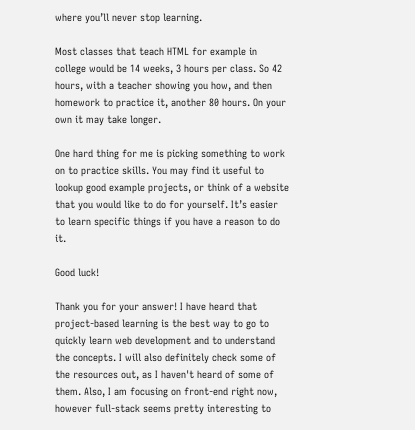where you’ll never stop learning.

Most classes that teach HTML for example in college would be 14 weeks, 3 hours per class. So 42 hours, with a teacher showing you how, and then homework to practice it, another 80 hours. On your own it may take longer.

One hard thing for me is picking something to work on to practice skills. You may find it useful to lookup good example projects, or think of a website that you would like to do for yourself. It’s easier to learn specific things if you have a reason to do it.

Good luck!

Thank you for your answer! I have heard that project-based learning is the best way to go to quickly learn web development and to understand the concepts. I will also definitely check some of the resources out, as I haven't heard of some of them. Also, I am focusing on front-end right now, however full-stack seems pretty interesting to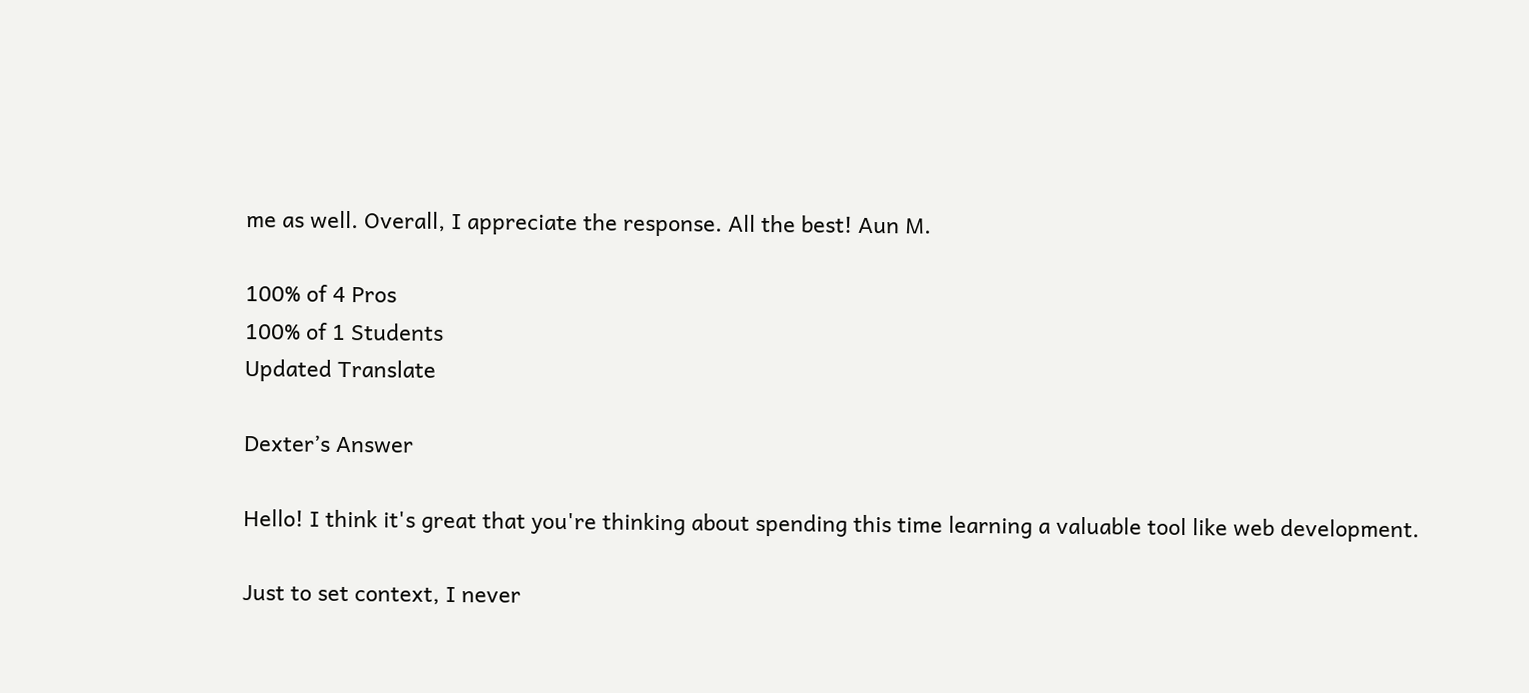me as well. Overall, I appreciate the response. All the best! Aun M.

100% of 4 Pros
100% of 1 Students
Updated Translate

Dexter’s Answer

Hello! I think it's great that you're thinking about spending this time learning a valuable tool like web development.

Just to set context, I never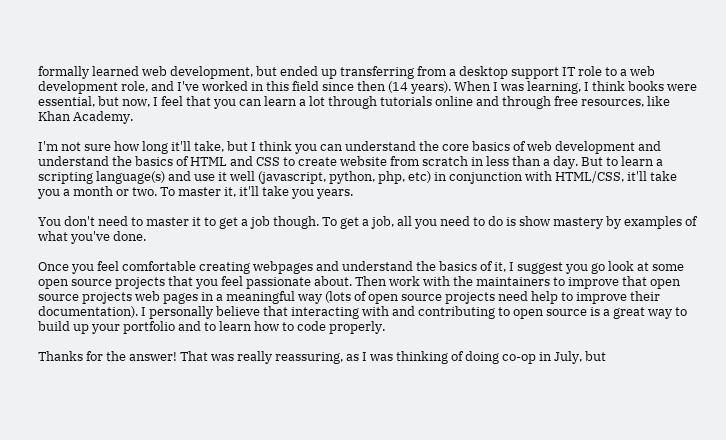formally learned web development, but ended up transferring from a desktop support IT role to a web development role, and I've worked in this field since then (14 years). When I was learning, I think books were essential, but now, I feel that you can learn a lot through tutorials online and through free resources, like Khan Academy.

I'm not sure how long it'll take, but I think you can understand the core basics of web development and understand the basics of HTML and CSS to create website from scratch in less than a day. But to learn a scripting language(s) and use it well (javascript, python, php, etc) in conjunction with HTML/CSS, it'll take you a month or two. To master it, it'll take you years.

You don't need to master it to get a job though. To get a job, all you need to do is show mastery by examples of what you've done.

Once you feel comfortable creating webpages and understand the basics of it, I suggest you go look at some open source projects that you feel passionate about. Then work with the maintainers to improve that open source projects web pages in a meaningful way (lots of open source projects need help to improve their documentation). I personally believe that interacting with and contributing to open source is a great way to build up your portfolio and to learn how to code properly.

Thanks for the answer! That was really reassuring, as I was thinking of doing co-op in July, but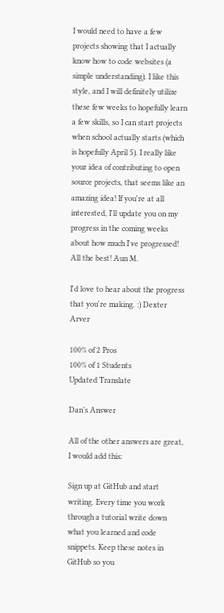I would need to have a few projects showing that I actually know how to code websites (a simple understanding). I like this style, and I will definitely utilize these few weeks to hopefully learn a few skills, so I can start projects when school actually starts (which is hopefully April 5). I really like your idea of contributing to open source projects, that seems like an amazing idea! If you're at all interested, I'll update you on my progress in the coming weeks about how much I've progressed! All the best! Aun M.

I'd love to hear about the progress that you're making. :) Dexter Arver

100% of 2 Pros
100% of 1 Students
Updated Translate

Dan’s Answer

All of the other answers are great, I would add this:

Sign up at GitHub and start writing. Every time you work through a tutorial write down what you learned and code snippets. Keep these notes in GitHub so you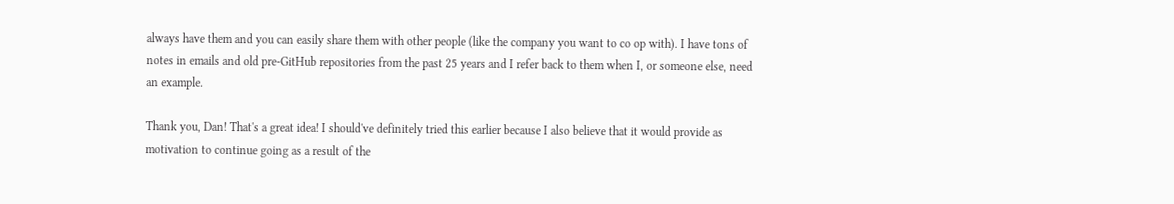always have them and you can easily share them with other people (like the company you want to co op with). I have tons of notes in emails and old pre-GitHub repositories from the past 25 years and I refer back to them when I, or someone else, need an example.

Thank you, Dan! That's a great idea! I should've definitely tried this earlier because I also believe that it would provide as motivation to continue going as a result of the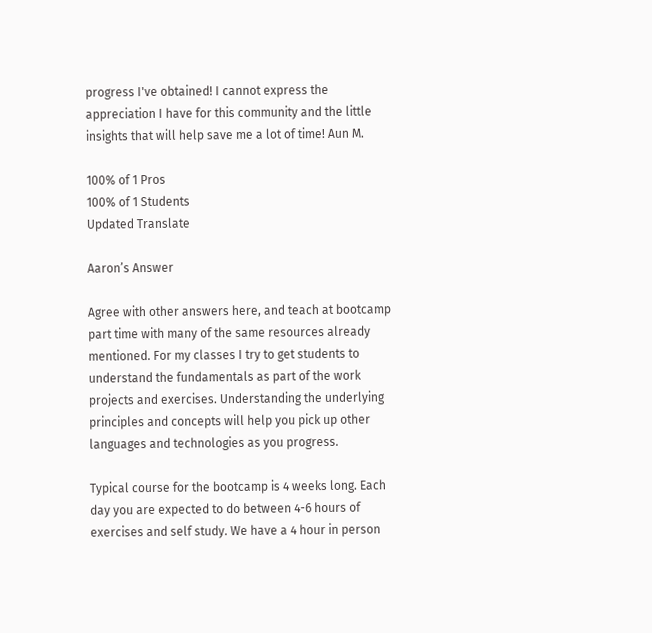progress I've obtained! I cannot express the appreciation I have for this community and the little insights that will help save me a lot of time! Aun M.

100% of 1 Pros
100% of 1 Students
Updated Translate

Aaron’s Answer

Agree with other answers here, and teach at bootcamp part time with many of the same resources already mentioned. For my classes I try to get students to understand the fundamentals as part of the work projects and exercises. Understanding the underlying principles and concepts will help you pick up other languages and technologies as you progress.

Typical course for the bootcamp is 4 weeks long. Each day you are expected to do between 4-6 hours of exercises and self study. We have a 4 hour in person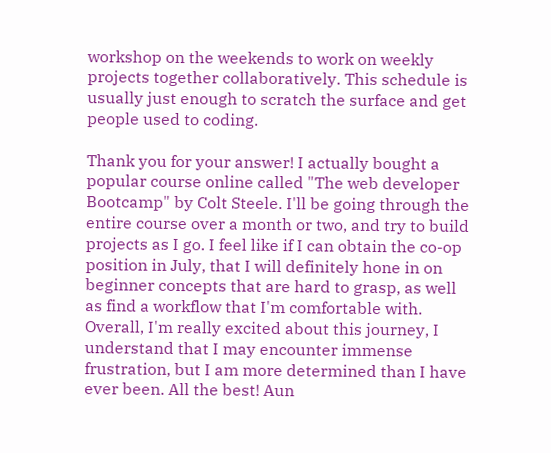workshop on the weekends to work on weekly projects together collaboratively. This schedule is usually just enough to scratch the surface and get people used to coding.

Thank you for your answer! I actually bought a popular course online called "The web developer Bootcamp" by Colt Steele. I'll be going through the entire course over a month or two, and try to build projects as I go. I feel like if I can obtain the co-op position in July, that I will definitely hone in on beginner concepts that are hard to grasp, as well as find a workflow that I'm comfortable with. Overall, I'm really excited about this journey, I understand that I may encounter immense frustration, but I am more determined than I have ever been. All the best! Aun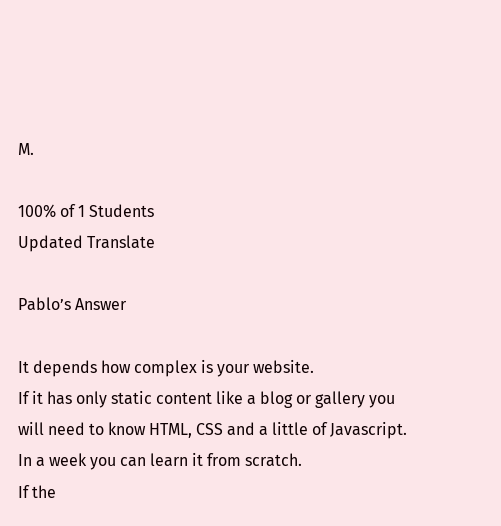M.

100% of 1 Students
Updated Translate

Pablo’s Answer

It depends how complex is your website.
If it has only static content like a blog or gallery you will need to know HTML, CSS and a little of Javascript. In a week you can learn it from scratch.
If the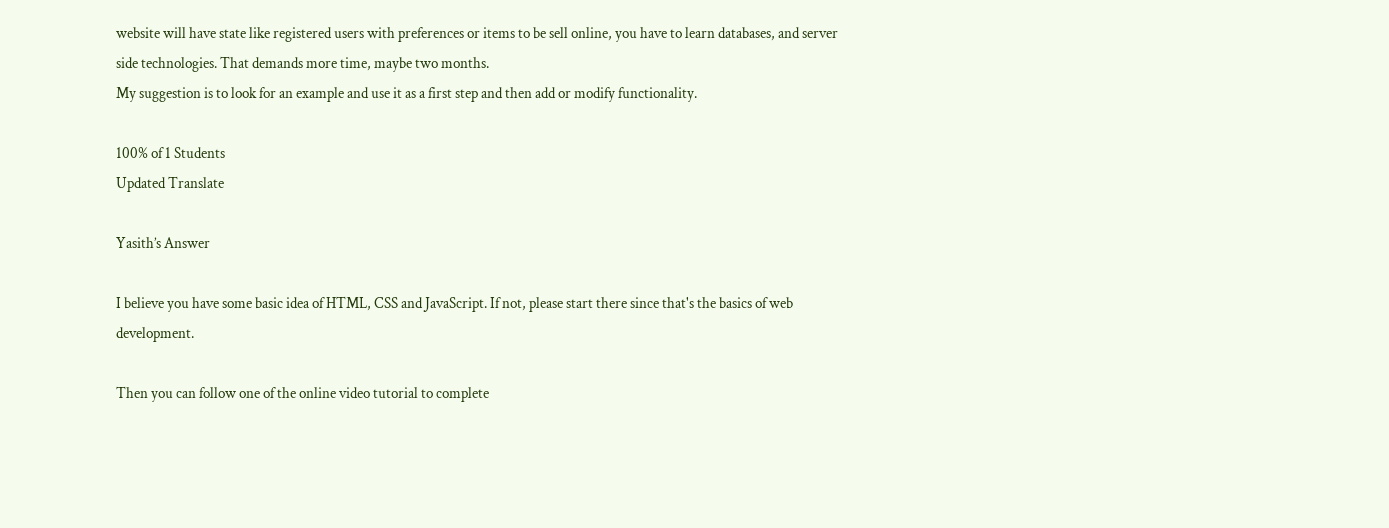website will have state like registered users with preferences or items to be sell online, you have to learn databases, and server side technologies. That demands more time, maybe two months.
My suggestion is to look for an example and use it as a first step and then add or modify functionality.

100% of 1 Students
Updated Translate

Yasith’s Answer

I believe you have some basic idea of HTML, CSS and JavaScript. If not, please start there since that's the basics of web development.

Then you can follow one of the online video tutorial to complete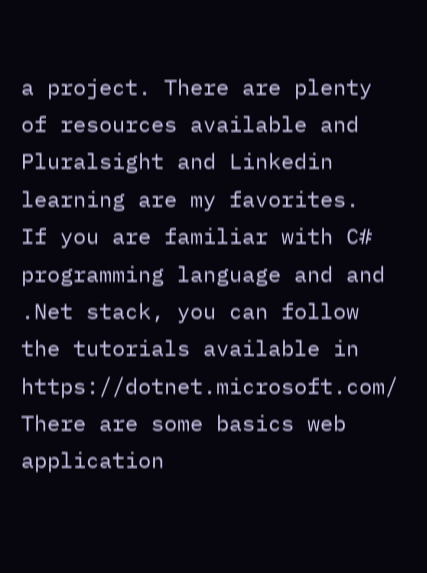a project. There are plenty of resources available and Pluralsight and Linkedin learning are my favorites.
If you are familiar with C# programming language and and .Net stack, you can follow the tutorials available in https://dotnet.microsoft.com/
There are some basics web application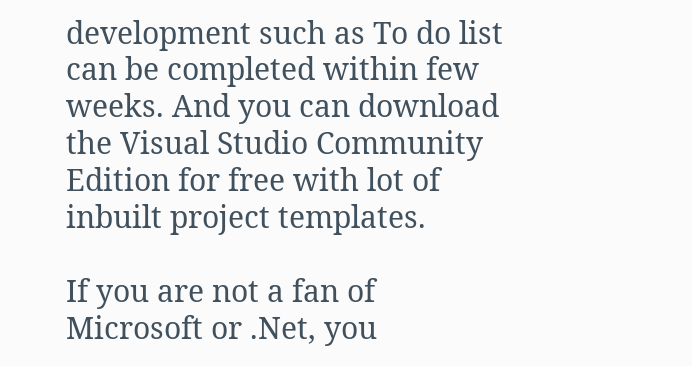development such as To do list can be completed within few weeks. And you can download the Visual Studio Community Edition for free with lot of inbuilt project templates.

If you are not a fan of Microsoft or .Net, you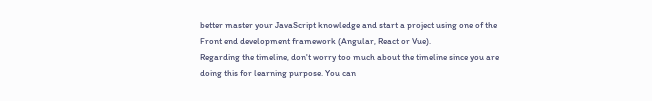better master your JavaScript knowledge and start a project using one of the Front end development framework (Angular, React or Vue).
Regarding the timeline, don't worry too much about the timeline since you are doing this for learning purpose. You can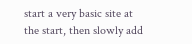start a very basic site at the start, then slowly add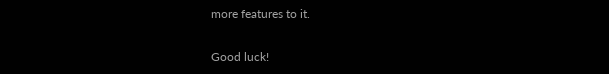more features to it.

Good luck!